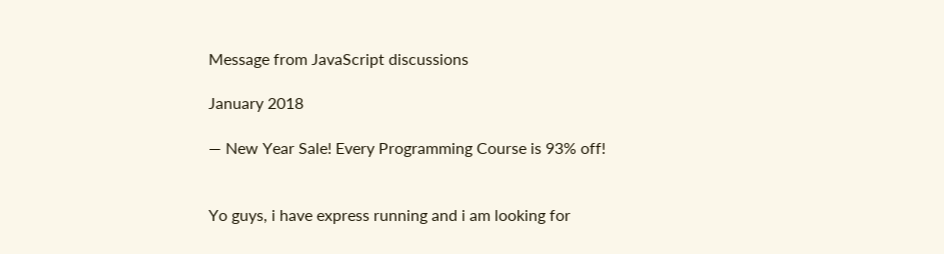Message from JavaScript discussions

January 2018

— New Year Sale! Every Programming Course is 93% off!


Yo guys, i have express running and i am looking for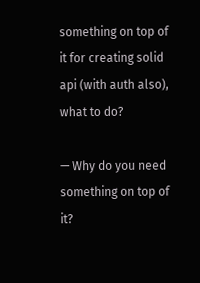something on top of it for creating solid api (with auth also), what to do?

— Why do you need something on top of it?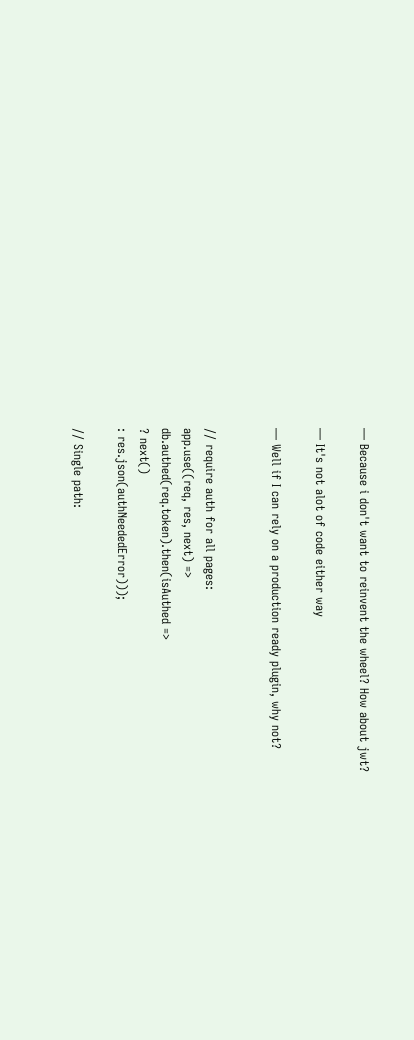— Because i don't want to reinvent the wheel? How about jwt?

— It's not alot of code either way

— Well if I can rely on a production ready plugin, why not?


// require auth for all pages:
app.use((req, res, next) =>
db.authed(req.token).then(isAuthed =>
? next()
: res.json(authNeededError)));

// Single path: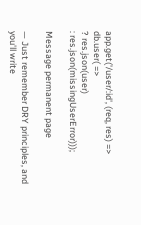app.get('/user/:id', (req, res) =>
db.user( =>
? res.json(user)
: res.json(missingUserError)));

Message permanent page

— Just remember DRY principles, and you'll write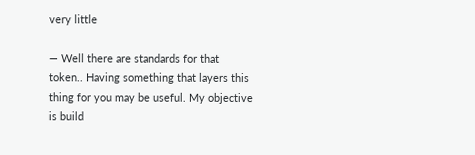very little

— Well there are standards for that token.. Having something that layers this thing for you may be useful. My objective is build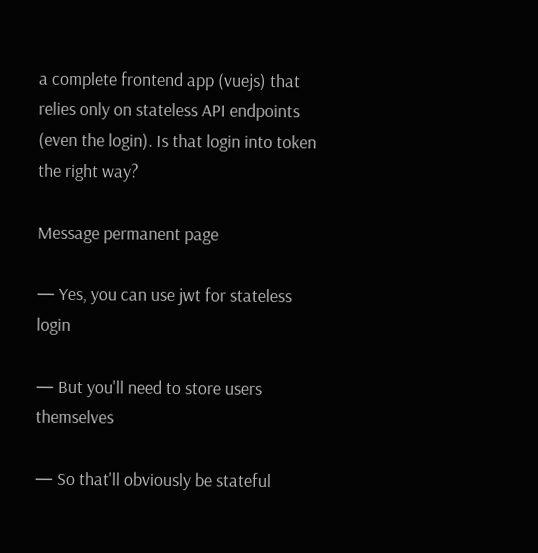a complete frontend app (vuejs) that relies only on stateless API endpoints (even the login). Is that login into token the right way?

Message permanent page

— Yes, you can use jwt for stateless login

— But you'll need to store users themselves

— So that'll obviously be stateful